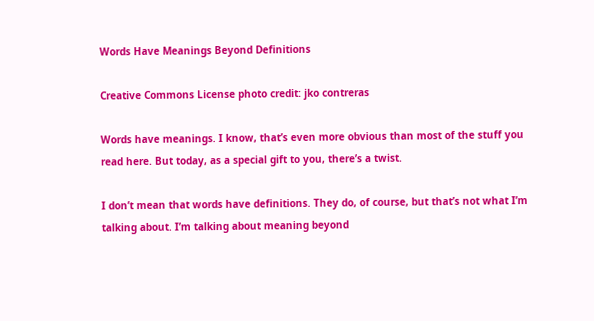Words Have Meanings Beyond Definitions

Creative Commons License photo credit: jko contreras

Words have meanings. I know, that’s even more obvious than most of the stuff you read here. But today, as a special gift to you, there’s a twist.

I don’t mean that words have definitions. They do, of course, but that’s not what I’m talking about. I’m talking about meaning beyond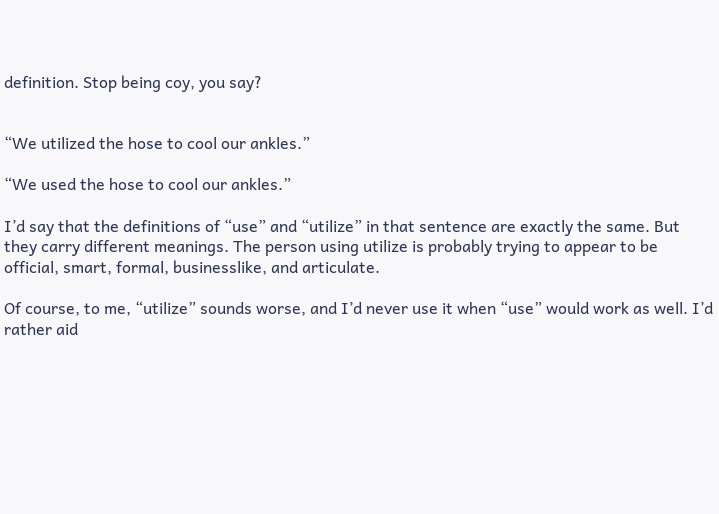definition. Stop being coy, you say?


“We utilized the hose to cool our ankles.”

“We used the hose to cool our ankles.”

I’d say that the definitions of “use” and “utilize” in that sentence are exactly the same. But they carry different meanings. The person using utilize is probably trying to appear to be official, smart, formal, businesslike, and articulate.

Of course, to me, “utilize” sounds worse, and I’d never use it when “use” would work as well. I’d rather aid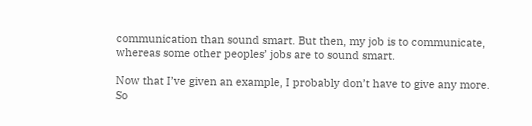communication than sound smart. But then, my job is to communicate, whereas some other peoples’ jobs are to sound smart.

Now that I’ve given an example, I probably don’t have to give any more. So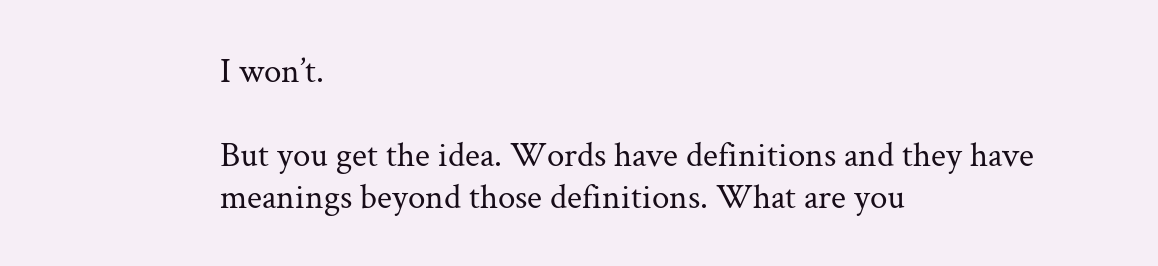I won’t.

But you get the idea. Words have definitions and they have meanings beyond those definitions. What are you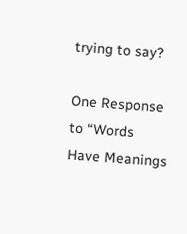trying to say?

One Response to “Words Have Meanings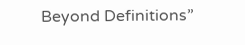Beyond Definitions”